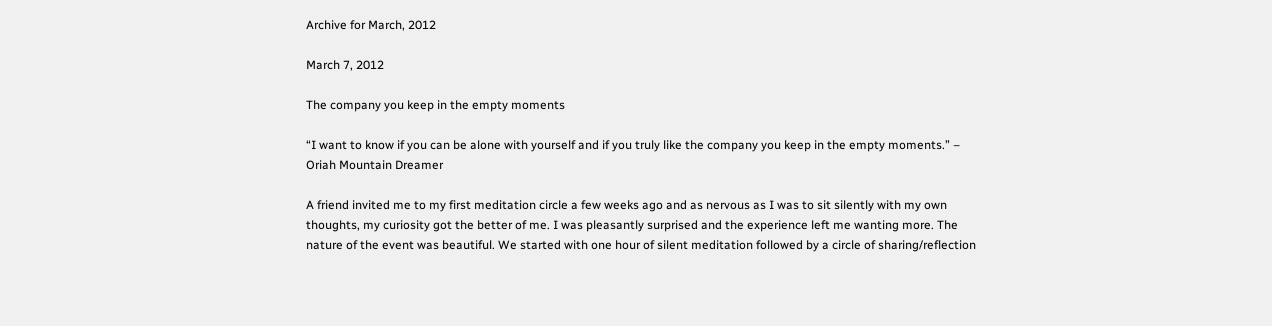Archive for March, 2012

March 7, 2012

The company you keep in the empty moments

“I want to know if you can be alone with yourself and if you truly like the company you keep in the empty moments.” – Oriah Mountain Dreamer

A friend invited me to my first meditation circle a few weeks ago and as nervous as I was to sit silently with my own thoughts, my curiosity got the better of me. I was pleasantly surprised and the experience left me wanting more. The nature of the event was beautiful. We started with one hour of silent meditation followed by a circle of sharing/reflection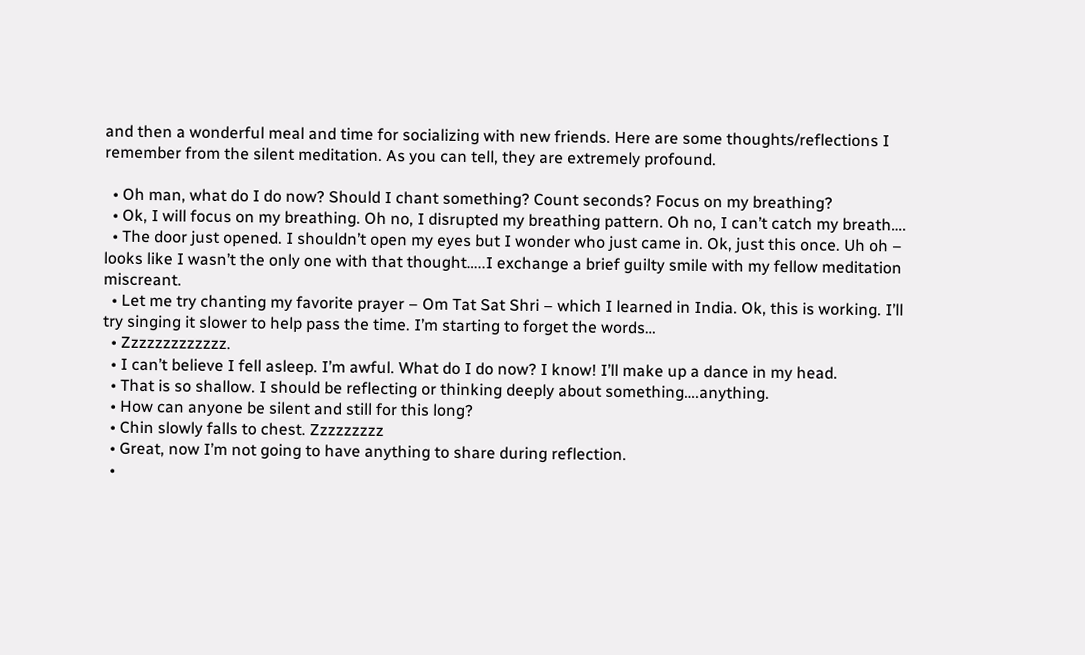and then a wonderful meal and time for socializing with new friends. Here are some thoughts/reflections I remember from the silent meditation. As you can tell, they are extremely profound.

  • Oh man, what do I do now? Should I chant something? Count seconds? Focus on my breathing?
  • Ok, I will focus on my breathing. Oh no, I disrupted my breathing pattern. Oh no, I can’t catch my breath….
  • The door just opened. I shouldn’t open my eyes but I wonder who just came in. Ok, just this once. Uh oh – looks like I wasn’t the only one with that thought…..I exchange a brief guilty smile with my fellow meditation miscreant.
  • Let me try chanting my favorite prayer – Om Tat Sat Shri – which I learned in India. Ok, this is working. I’ll try singing it slower to help pass the time. I’m starting to forget the words…
  • Zzzzzzzzzzzzz.
  • I can’t believe I fell asleep. I’m awful. What do I do now? I know! I’ll make up a dance in my head.
  • That is so shallow. I should be reflecting or thinking deeply about something….anything.
  • How can anyone be silent and still for this long?
  • Chin slowly falls to chest. Zzzzzzzzz
  • Great, now I’m not going to have anything to share during reflection.
  •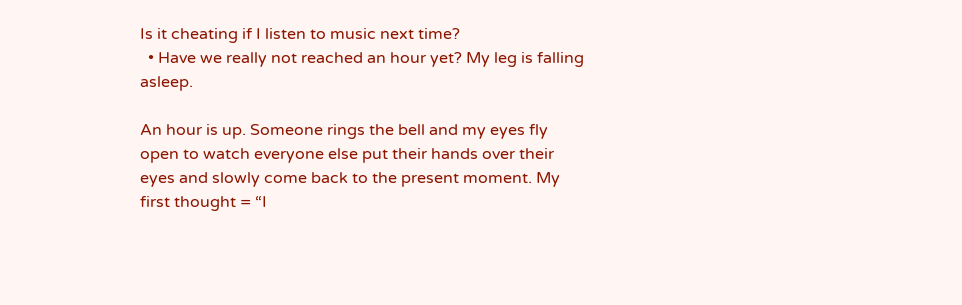Is it cheating if I listen to music next time?
  • Have we really not reached an hour yet? My leg is falling asleep.

An hour is up. Someone rings the bell and my eyes fly open to watch everyone else put their hands over their eyes and slowly come back to the present moment. My first thought = “I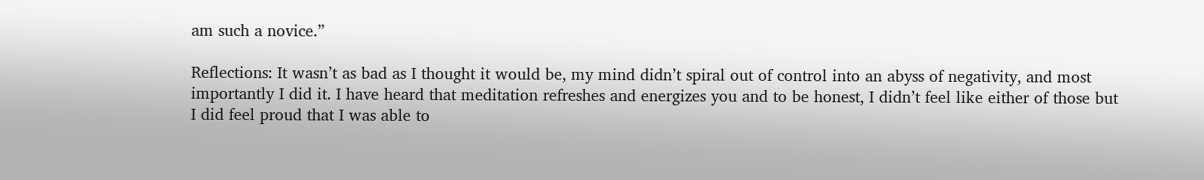am such a novice.”

Reflections: It wasn’t as bad as I thought it would be, my mind didn’t spiral out of control into an abyss of negativity, and most importantly I did it. I have heard that meditation refreshes and energizes you and to be honest, I didn’t feel like either of those but I did feel proud that I was able to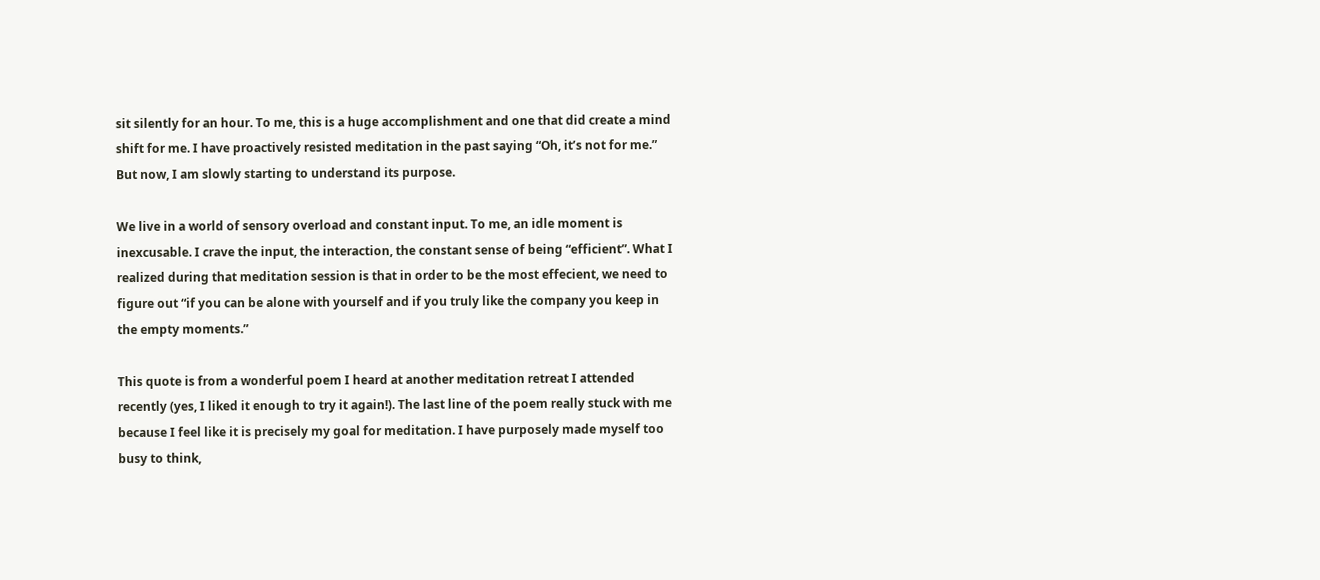sit silently for an hour. To me, this is a huge accomplishment and one that did create a mind shift for me. I have proactively resisted meditation in the past saying “Oh, it’s not for me.” But now, I am slowly starting to understand its purpose.

We live in a world of sensory overload and constant input. To me, an idle moment is inexcusable. I crave the input, the interaction, the constant sense of being “efficient”. What I realized during that meditation session is that in order to be the most effecient, we need to figure out “if you can be alone with yourself and if you truly like the company you keep in the empty moments.”

This quote is from a wonderful poem I heard at another meditation retreat I attended recently (yes, I liked it enough to try it again!). The last line of the poem really stuck with me because I feel like it is precisely my goal for meditation. I have purposely made myself too busy to think,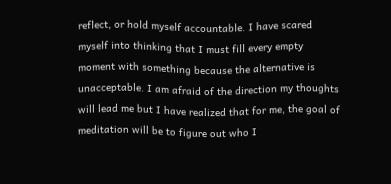reflect, or hold myself accountable. I have scared myself into thinking that I must fill every empty moment with something because the alternative is unacceptable. I am afraid of the direction my thoughts will lead me but I have realized that for me, the goal of meditation will be to figure out who I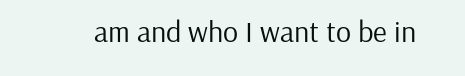am and who I want to be in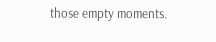those empty moments.